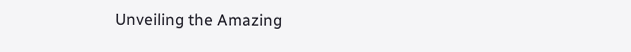Unveiling the Amazing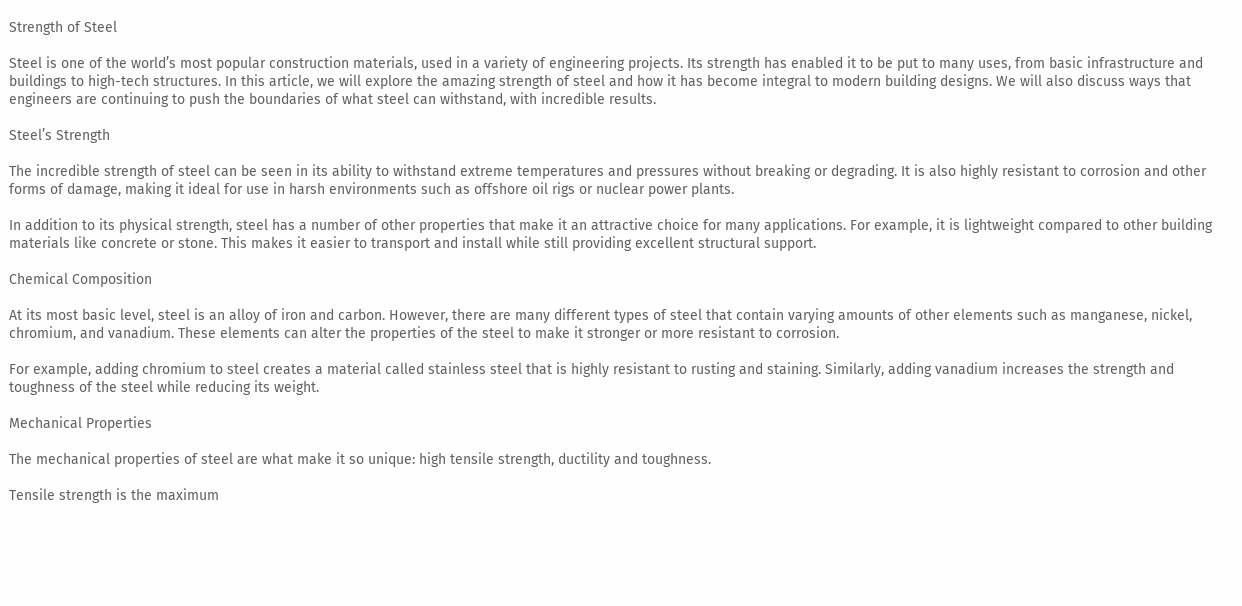Strength of Steel

Steel is one of the world’s most popular construction materials, used in a variety of engineering projects. Its strength has enabled it to be put to many uses, from basic infrastructure and buildings to high-tech structures. In this article, we will explore the amazing strength of steel and how it has become integral to modern building designs. We will also discuss ways that engineers are continuing to push the boundaries of what steel can withstand, with incredible results.

Steel’s Strength

The incredible strength of steel can be seen in its ability to withstand extreme temperatures and pressures without breaking or degrading. It is also highly resistant to corrosion and other forms of damage, making it ideal for use in harsh environments such as offshore oil rigs or nuclear power plants.

In addition to its physical strength, steel has a number of other properties that make it an attractive choice for many applications. For example, it is lightweight compared to other building materials like concrete or stone. This makes it easier to transport and install while still providing excellent structural support.

Chemical Composition

At its most basic level, steel is an alloy of iron and carbon. However, there are many different types of steel that contain varying amounts of other elements such as manganese, nickel, chromium, and vanadium. These elements can alter the properties of the steel to make it stronger or more resistant to corrosion.

For example, adding chromium to steel creates a material called stainless steel that is highly resistant to rusting and staining. Similarly, adding vanadium increases the strength and toughness of the steel while reducing its weight.

Mechanical Properties

The mechanical properties of steel are what make it so unique: high tensile strength, ductility and toughness.

Tensile strength is the maximum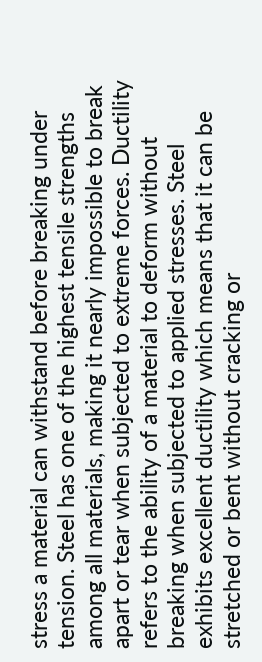stress a material can withstand before breaking under tension. Steel has one of the highest tensile strengths among all materials, making it nearly impossible to break apart or tear when subjected to extreme forces. Ductility refers to the ability of a material to deform without breaking when subjected to applied stresses. Steel exhibits excellent ductility which means that it can be stretched or bent without cracking or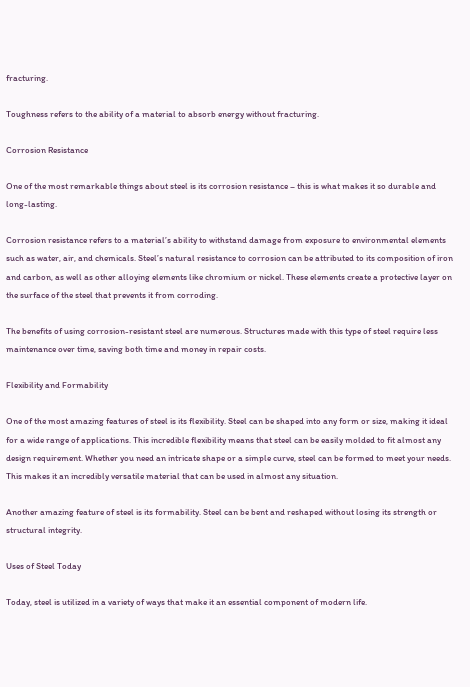fracturing.

Toughness refers to the ability of a material to absorb energy without fracturing.

Corrosion Resistance

One of the most remarkable things about steel is its corrosion resistance – this is what makes it so durable and long-lasting.

Corrosion resistance refers to a material’s ability to withstand damage from exposure to environmental elements such as water, air, and chemicals. Steel’s natural resistance to corrosion can be attributed to its composition of iron and carbon, as well as other alloying elements like chromium or nickel. These elements create a protective layer on the surface of the steel that prevents it from corroding.

The benefits of using corrosion-resistant steel are numerous. Structures made with this type of steel require less maintenance over time, saving both time and money in repair costs.

Flexibility and Formability

One of the most amazing features of steel is its flexibility. Steel can be shaped into any form or size, making it ideal for a wide range of applications. This incredible flexibility means that steel can be easily molded to fit almost any design requirement. Whether you need an intricate shape or a simple curve, steel can be formed to meet your needs. This makes it an incredibly versatile material that can be used in almost any situation.

Another amazing feature of steel is its formability. Steel can be bent and reshaped without losing its strength or structural integrity.

Uses of Steel Today

Today, steel is utilized in a variety of ways that make it an essential component of modern life.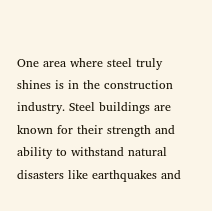One area where steel truly shines is in the construction industry. Steel buildings are known for their strength and ability to withstand natural disasters like earthquakes and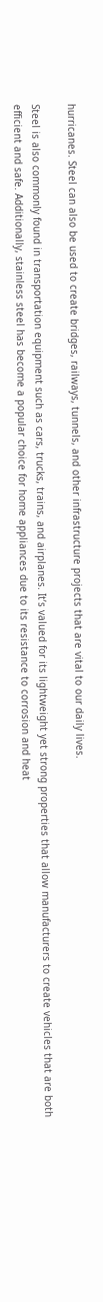hurricanes. Steel can also be used to create bridges, railways, tunnels, and other infrastructure projects that are vital to our daily lives.

Steel is also commonly found in transportation equipment such as cars, trucks, trains, and airplanes. It’s valued for its lightweight yet strong properties that allow manufacturers to create vehicles that are both efficient and safe. Additionally, stainless steel has become a popular choice for home appliances due to its resistance to corrosion and heat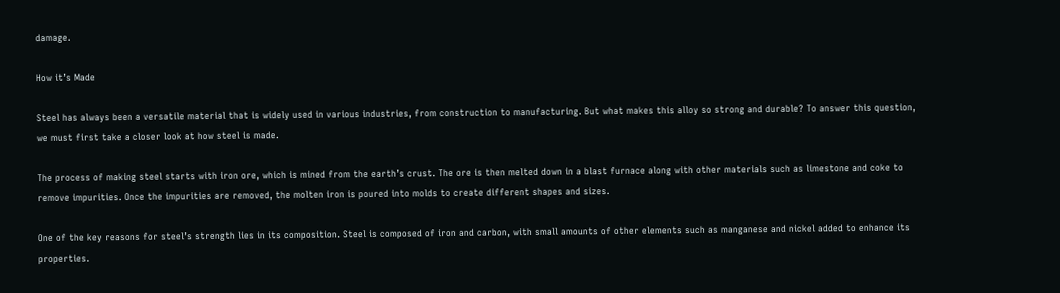damage.

How it’s Made

Steel has always been a versatile material that is widely used in various industries, from construction to manufacturing. But what makes this alloy so strong and durable? To answer this question, we must first take a closer look at how steel is made.

The process of making steel starts with iron ore, which is mined from the earth’s crust. The ore is then melted down in a blast furnace along with other materials such as limestone and coke to remove impurities. Once the impurities are removed, the molten iron is poured into molds to create different shapes and sizes.

One of the key reasons for steel’s strength lies in its composition. Steel is composed of iron and carbon, with small amounts of other elements such as manganese and nickel added to enhance its properties.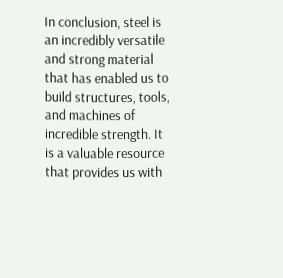In conclusion, steel is an incredibly versatile and strong material that has enabled us to build structures, tools, and machines of incredible strength. It is a valuable resource that provides us with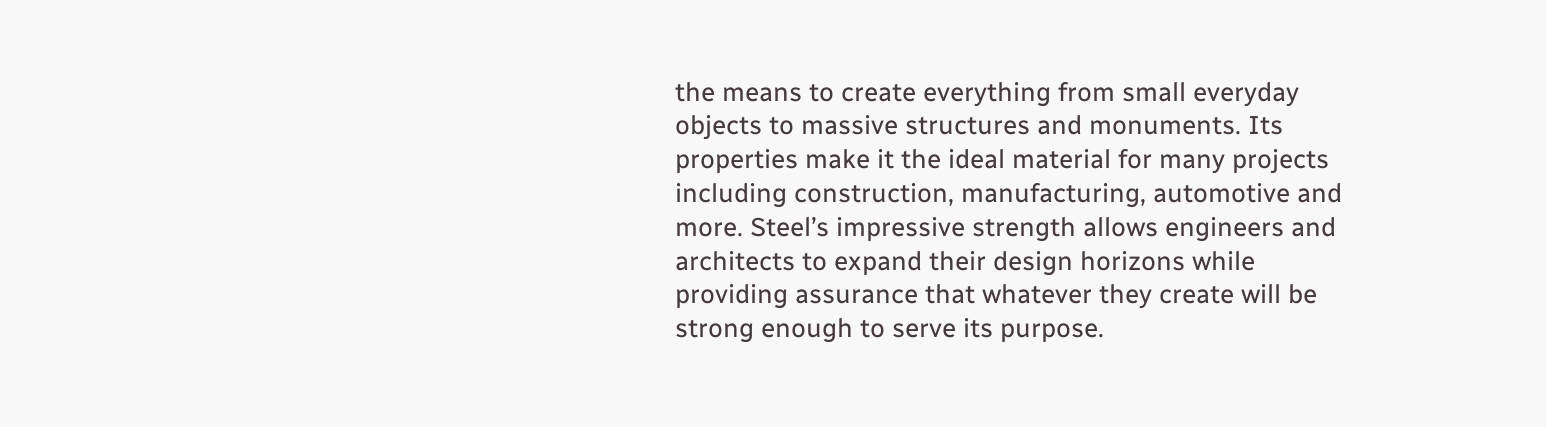the means to create everything from small everyday objects to massive structures and monuments. Its properties make it the ideal material for many projects including construction, manufacturing, automotive and more. Steel’s impressive strength allows engineers and architects to expand their design horizons while providing assurance that whatever they create will be strong enough to serve its purpose.